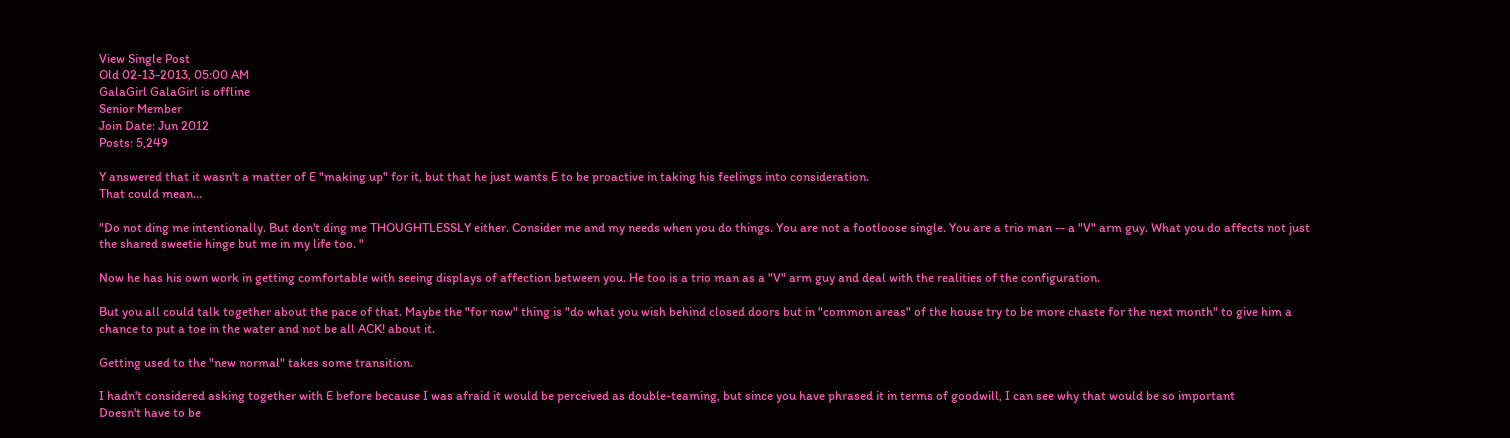View Single Post
Old 02-13-2013, 05:00 AM
GalaGirl GalaGirl is offline
Senior Member
Join Date: Jun 2012
Posts: 5,249

Y answered that it wasn't a matter of E "making up" for it, but that he just wants E to be proactive in taking his feelings into consideration.
That could mean...

"Do not ding me intentionally. But don't ding me THOUGHTLESSLY either. Consider me and my needs when you do things. You are not a footloose single. You are a trio man -- a "V" arm guy. What you do affects not just the shared sweetie hinge but me in my life too. "

Now he has his own work in getting comfortable with seeing displays of affection between you. He too is a trio man as a "V" arm guy and deal with the realities of the configuration.

But you all could talk together about the pace of that. Maybe the "for now" thing is "do what you wish behind closed doors but in "common areas" of the house try to be more chaste for the next month" to give him a chance to put a toe in the water and not be all ACK! about it.

Getting used to the "new normal" takes some transition.

I hadn't considered asking together with E before because I was afraid it would be perceived as double-teaming, but since you have phrased it in terms of goodwill, I can see why that would be so important
Doesn't have to be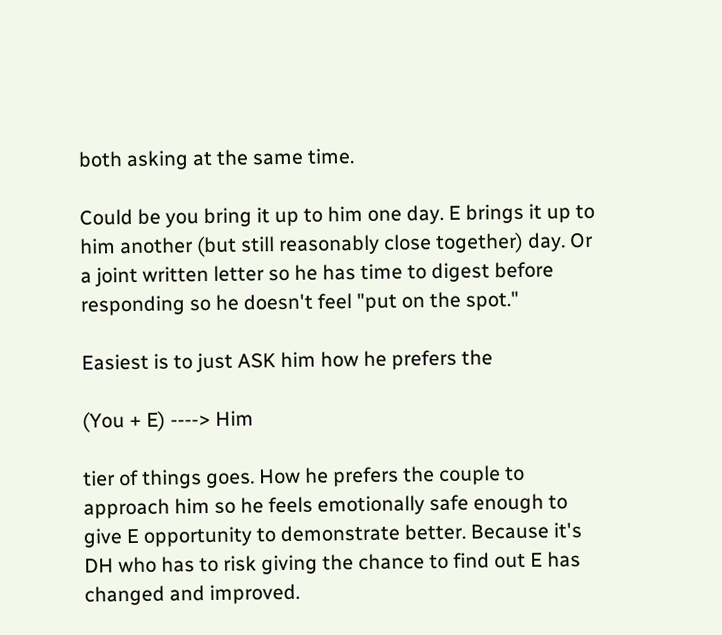both asking at the same time.

Could be you bring it up to him one day. E brings it up to him another (but still reasonably close together) day. Or a joint written letter so he has time to digest before responding so he doesn't feel "put on the spot."

Easiest is to just ASK him how he prefers the

(You + E) ----> Him

tier of things goes. How he prefers the couple to approach him so he feels emotionally safe enough to give E opportunity to demonstrate better. Because it's DH who has to risk giving the chance to find out E has changed and improved.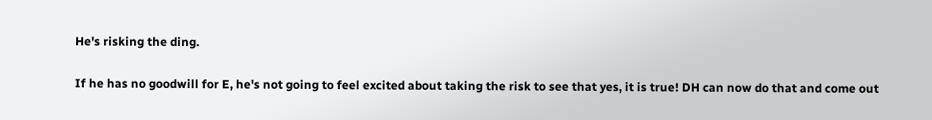He's risking the ding.

If he has no goodwill for E, he's not going to feel excited about taking the risk to see that yes, it is true! DH can now do that and come out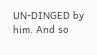UN-DINGED by him. And so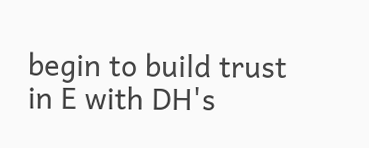begin to build trust in E with DH's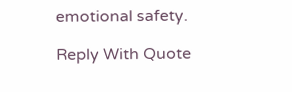emotional safety.

Reply With Quote